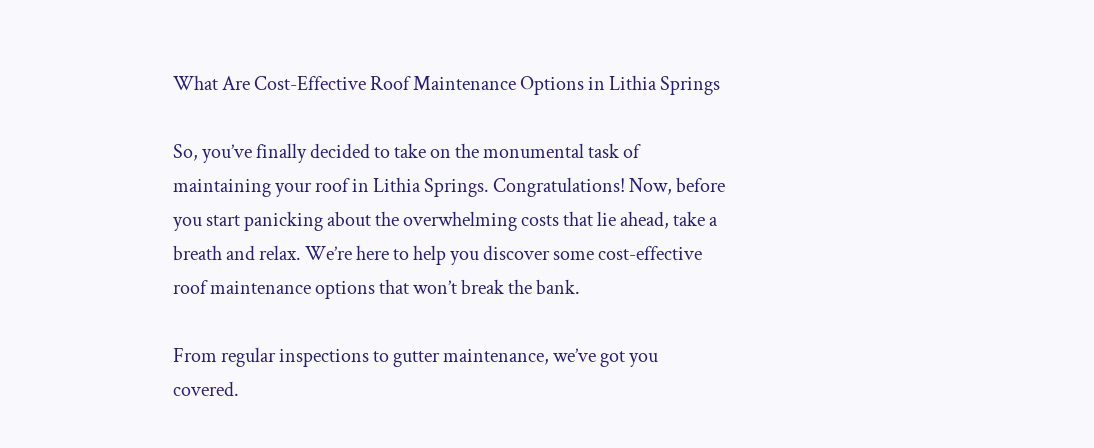What Are Cost-Effective Roof Maintenance Options in Lithia Springs

So, you’ve finally decided to take on the monumental task of maintaining your roof in Lithia Springs. Congratulations! Now, before you start panicking about the overwhelming costs that lie ahead, take a breath and relax. We’re here to help you discover some cost-effective roof maintenance options that won’t break the bank.

From regular inspections to gutter maintenance, we’ve got you covered.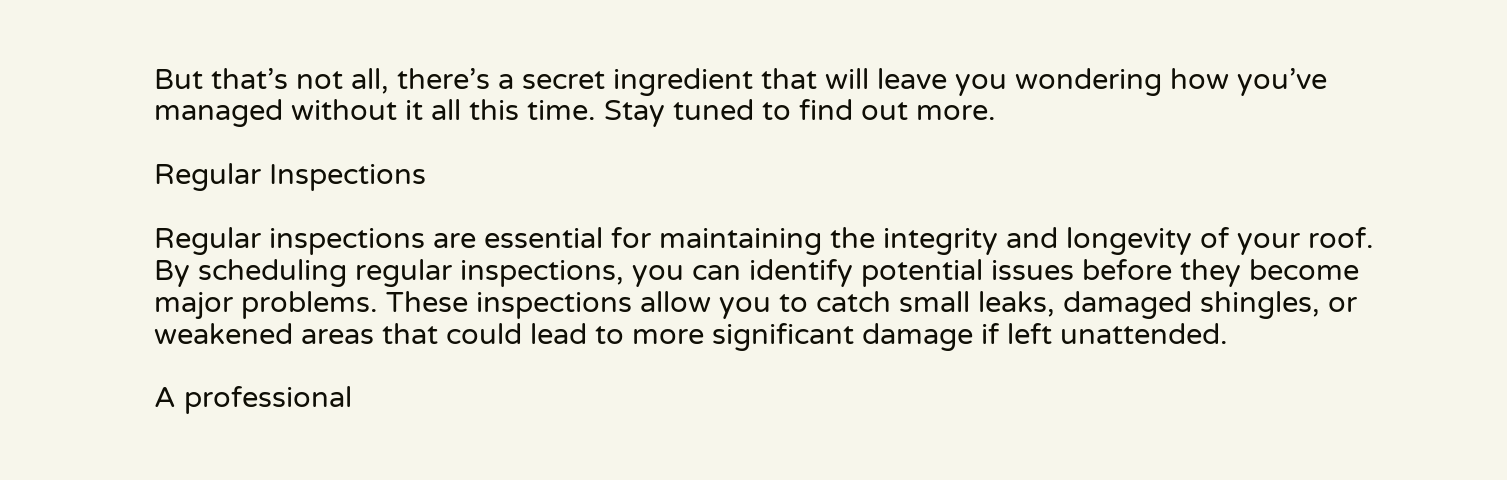But that’s not all, there’s a secret ingredient that will leave you wondering how you’ve managed without it all this time. Stay tuned to find out more.

Regular Inspections

Regular inspections are essential for maintaining the integrity and longevity of your roof. By scheduling regular inspections, you can identify potential issues before they become major problems. These inspections allow you to catch small leaks, damaged shingles, or weakened areas that could lead to more significant damage if left unattended.

A professional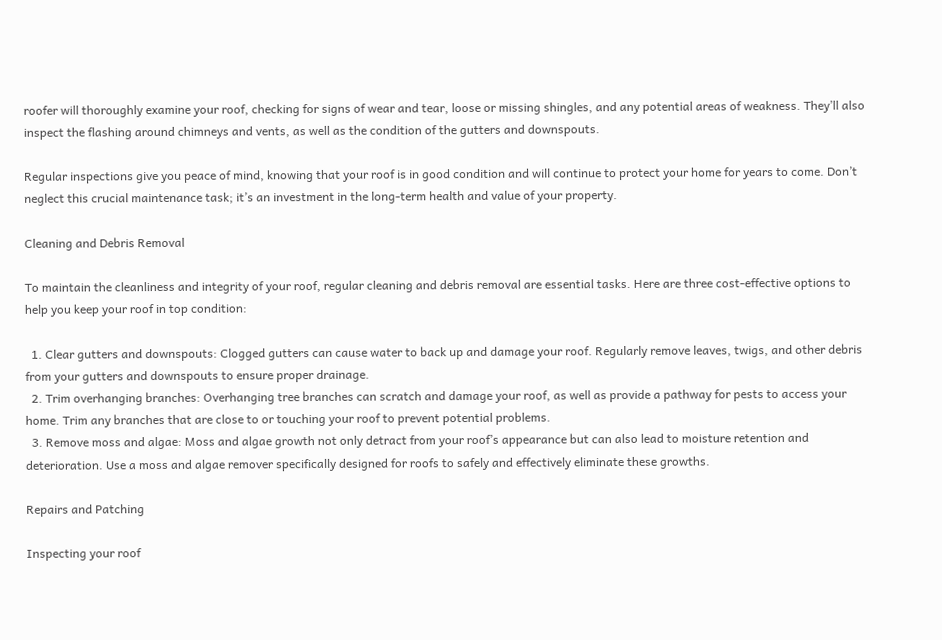roofer will thoroughly examine your roof, checking for signs of wear and tear, loose or missing shingles, and any potential areas of weakness. They’ll also inspect the flashing around chimneys and vents, as well as the condition of the gutters and downspouts.

Regular inspections give you peace of mind, knowing that your roof is in good condition and will continue to protect your home for years to come. Don’t neglect this crucial maintenance task; it’s an investment in the long-term health and value of your property.

Cleaning and Debris Removal

To maintain the cleanliness and integrity of your roof, regular cleaning and debris removal are essential tasks. Here are three cost-effective options to help you keep your roof in top condition:

  1. Clear gutters and downspouts: Clogged gutters can cause water to back up and damage your roof. Regularly remove leaves, twigs, and other debris from your gutters and downspouts to ensure proper drainage.
  2. Trim overhanging branches: Overhanging tree branches can scratch and damage your roof, as well as provide a pathway for pests to access your home. Trim any branches that are close to or touching your roof to prevent potential problems.
  3. Remove moss and algae: Moss and algae growth not only detract from your roof’s appearance but can also lead to moisture retention and deterioration. Use a moss and algae remover specifically designed for roofs to safely and effectively eliminate these growths.

Repairs and Patching

Inspecting your roof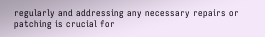regularly and addressing any necessary repairs or patching is crucial for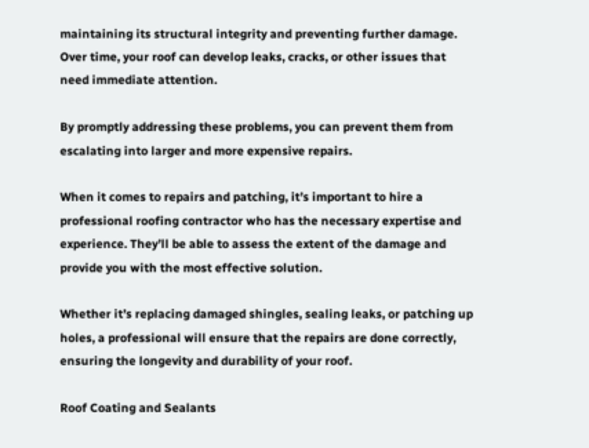maintaining its structural integrity and preventing further damage. Over time, your roof can develop leaks, cracks, or other issues that need immediate attention.

By promptly addressing these problems, you can prevent them from escalating into larger and more expensive repairs.

When it comes to repairs and patching, it’s important to hire a professional roofing contractor who has the necessary expertise and experience. They’ll be able to assess the extent of the damage and provide you with the most effective solution.

Whether it’s replacing damaged shingles, sealing leaks, or patching up holes, a professional will ensure that the repairs are done correctly, ensuring the longevity and durability of your roof.

Roof Coating and Sealants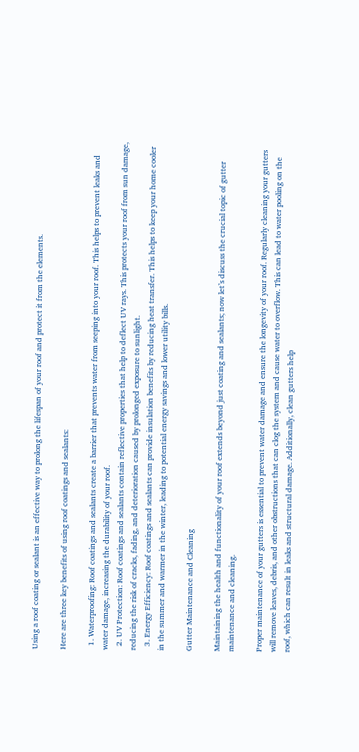Using a roof coating or sealant is an effective way to prolong the lifespan of your roof and protect it from the elements.

Here are three key benefits of using roof coatings and sealants:

  1. Waterproofing: Roof coatings and sealants create a barrier that prevents water from seeping into your roof. This helps to prevent leaks and water damage, increasing the durability of your roof.
  2. UV Protection: Roof coatings and sealants contain reflective properties that help to deflect UV rays. This protects your roof from sun damage, reducing the risk of cracks, fading, and deterioration caused by prolonged exposure to sunlight.
  3. Energy Efficiency: Roof coatings and sealants can provide insulation benefits by reducing heat transfer. This helps to keep your home cooler in the summer and warmer in the winter, leading to potential energy savings and lower utility bills.

Gutter Maintenance and Cleaning

Maintaining the health and functionality of your roof extends beyond just coating and sealants; now let’s discuss the crucial topic of gutter maintenance and cleaning.

Proper maintenance of your gutters is essential to prevent water damage and ensure the longevity of your roof. Regularly cleaning your gutters will remove leaves, debris, and other obstructions that can clog the system and cause water to overflow. This can lead to water pooling on the roof, which can result in leaks and structural damage. Additionally, clean gutters help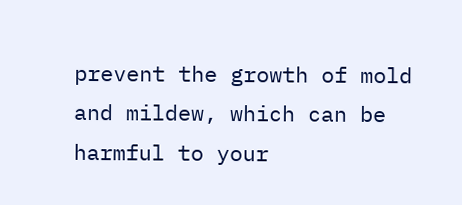prevent the growth of mold and mildew, which can be harmful to your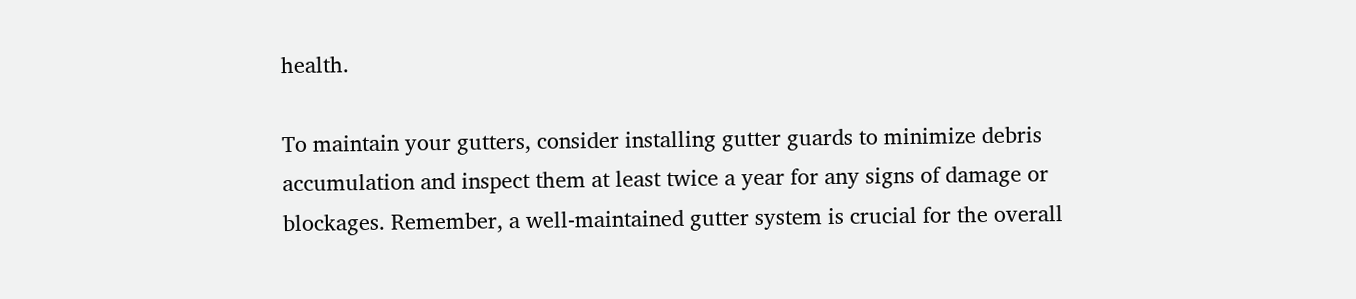health.

To maintain your gutters, consider installing gutter guards to minimize debris accumulation and inspect them at least twice a year for any signs of damage or blockages. Remember, a well-maintained gutter system is crucial for the overall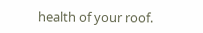health of your roof.